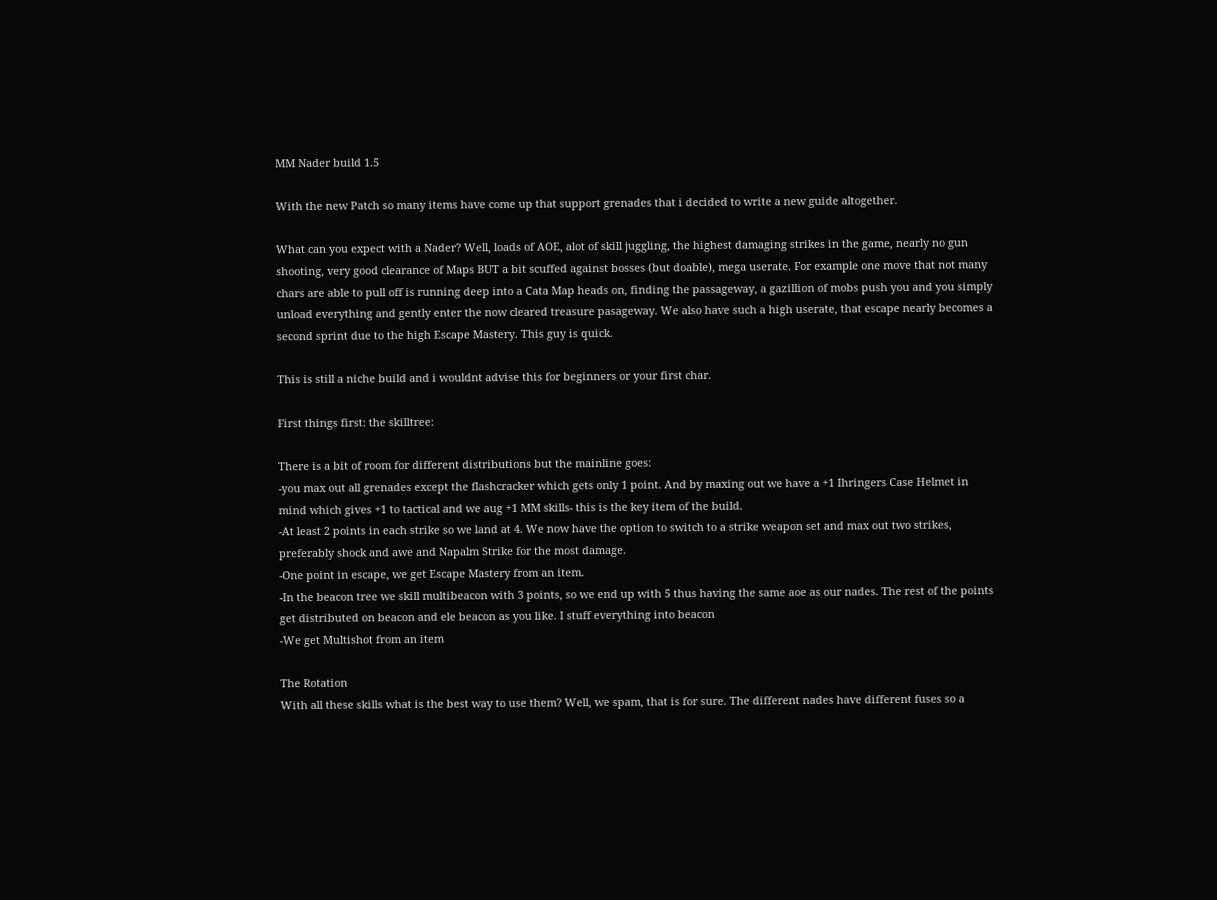MM Nader build 1.5

With the new Patch so many items have come up that support grenades that i decided to write a new guide altogether.

What can you expect with a Nader? Well, loads of AOE, alot of skill juggling, the highest damaging strikes in the game, nearly no gun shooting, very good clearance of Maps BUT a bit scuffed against bosses (but doable), mega userate. For example one move that not many chars are able to pull off is running deep into a Cata Map heads on, finding the passageway, a gazillion of mobs push you and you simply unload everything and gently enter the now cleared treasure pasageway. We also have such a high userate, that escape nearly becomes a second sprint due to the high Escape Mastery. This guy is quick.

This is still a niche build and i wouldnt advise this for beginners or your first char.

First things first: the skilltree:

There is a bit of room for different distributions but the mainline goes:
-you max out all grenades except the flashcracker which gets only 1 point. And by maxing out we have a +1 Ihringers Case Helmet in mind which gives +1 to tactical and we aug +1 MM skills- this is the key item of the build.
-At least 2 points in each strike so we land at 4. We now have the option to switch to a strike weapon set and max out two strikes, preferably shock and awe and Napalm Strike for the most damage.
-One point in escape, we get Escape Mastery from an item.
-In the beacon tree we skill multibeacon with 3 points, so we end up with 5 thus having the same aoe as our nades. The rest of the points get distributed on beacon and ele beacon as you like. I stuff everything into beacon
-We get Multishot from an item

The Rotation
With all these skills what is the best way to use them? Well, we spam, that is for sure. The different nades have different fuses so a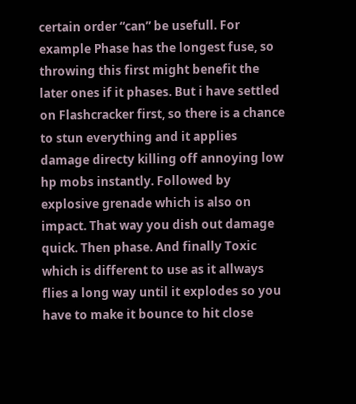certain order “can” be usefull. For example Phase has the longest fuse, so throwing this first might benefit the later ones if it phases. But i have settled on Flashcracker first, so there is a chance to stun everything and it applies damage directy killing off annoying low hp mobs instantly. Followed by explosive grenade which is also on impact. That way you dish out damage quick. Then phase. And finally Toxic which is different to use as it allways flies a long way until it explodes so you have to make it bounce to hit close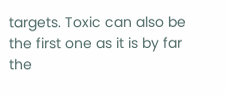targets. Toxic can also be the first one as it is by far the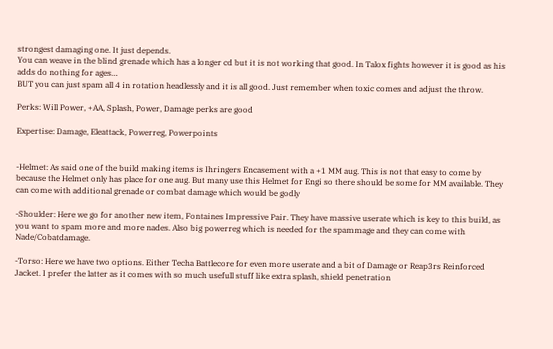strongest damaging one. It just depends.
You can weave in the blind grenade which has a longer cd but it is not working that good. In Talox fights however it is good as his adds do nothing for ages…
BUT you can just spam all 4 in rotation headlessly and it is all good. Just remember when toxic comes and adjust the throw.

Perks: Will Power, +AA, Splash, Power, Damage perks are good

Expertise: Damage, Eleattack, Powerreg, Powerpoints


-Helmet: As said one of the build making items is Ihringers Encasement with a +1 MM aug. This is not that easy to come by because the Helmet only has place for one aug. But many use this Helmet for Engi so there should be some for MM available. They can come with additional grenade or combat damage which would be godly

-Shoulder: Here we go for another new item, Fontaines Impressive Pair. They have massive userate which is key to this build, as you want to spam more and more nades. Also big powerreg which is needed for the spammage and they can come with Nade/Cobatdamage.

-Torso: Here we have two options. Either Techa Battlecore for even more userate and a bit of Damage or Reap3rs Reinforced Jacket. I prefer the latter as it comes with so much usefull stuff like extra splash, shield penetration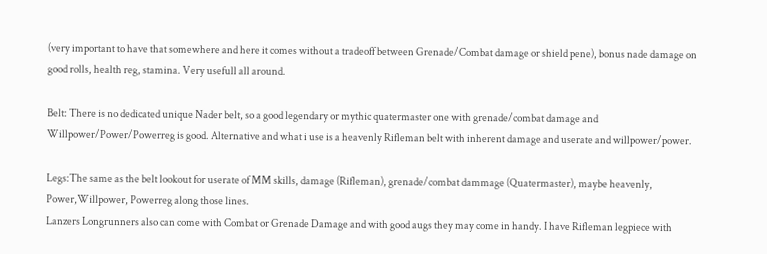(very important to have that somewhere and here it comes without a tradeoff between Grenade/Combat damage or shield pene), bonus nade damage on good rolls, health reg, stamina. Very usefull all around.

Belt: There is no dedicated unique Nader belt, so a good legendary or mythic quatermaster one with grenade/combat damage and Willpower/Power/Powerreg is good. Alternative and what i use is a heavenly Rifleman belt with inherent damage and userate and willpower/power.

Legs:The same as the belt lookout for userate of MM skills, damage (Rifleman), grenade/combat dammage (Quatermaster), maybe heavenly, Power,Willpower, Powerreg along those lines.
Lanzers Longrunners also can come with Combat or Grenade Damage and with good augs they may come in handy. I have Rifleman legpiece with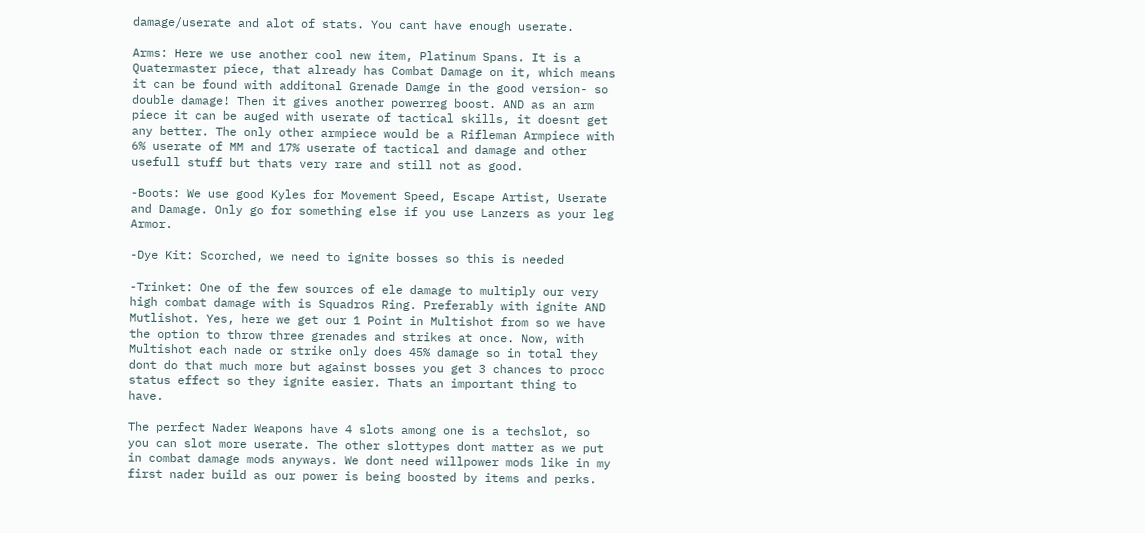damage/userate and alot of stats. You cant have enough userate.

Arms: Here we use another cool new item, Platinum Spans. It is a Quatermaster piece, that already has Combat Damage on it, which means it can be found with additonal Grenade Damge in the good version- so double damage! Then it gives another powerreg boost. AND as an arm piece it can be auged with userate of tactical skills, it doesnt get any better. The only other armpiece would be a Rifleman Armpiece with 6% userate of MM and 17% userate of tactical and damage and other usefull stuff but thats very rare and still not as good.

-Boots: We use good Kyles for Movement Speed, Escape Artist, Userate and Damage. Only go for something else if you use Lanzers as your leg Armor.

-Dye Kit: Scorched, we need to ignite bosses so this is needed

-Trinket: One of the few sources of ele damage to multiply our very high combat damage with is Squadros Ring. Preferably with ignite AND Mutlishot. Yes, here we get our 1 Point in Multishot from so we have the option to throw three grenades and strikes at once. Now, with Multishot each nade or strike only does 45% damage so in total they dont do that much more but against bosses you get 3 chances to procc status effect so they ignite easier. Thats an important thing to have.

The perfect Nader Weapons have 4 slots among one is a techslot, so you can slot more userate. The other slottypes dont matter as we put in combat damage mods anyways. We dont need willpower mods like in my first nader build as our power is being boosted by items and perks.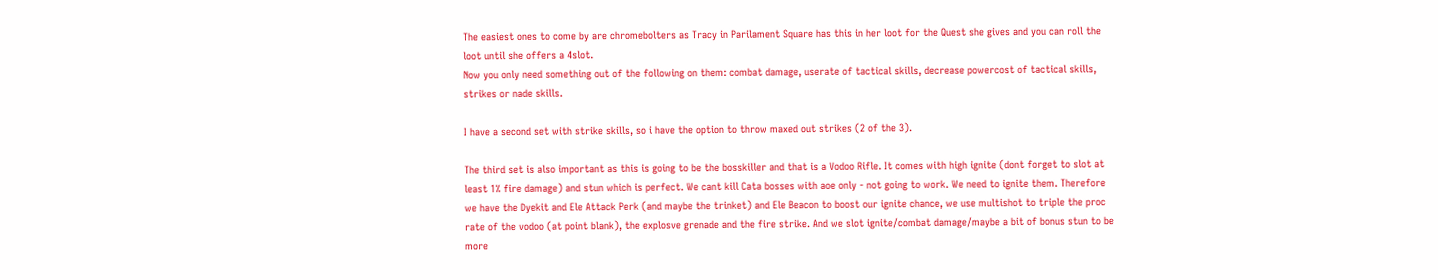The easiest ones to come by are chromebolters as Tracy in Parilament Square has this in her loot for the Quest she gives and you can roll the loot until she offers a 4slot.
Now you only need something out of the following on them: combat damage, userate of tactical skills, decrease powercost of tactical skills, strikes or nade skills.

I have a second set with strike skills, so i have the option to throw maxed out strikes (2 of the 3).

The third set is also important as this is going to be the bosskiller and that is a Vodoo Rifle. It comes with high ignite (dont forget to slot at least 1% fire damage) and stun which is perfect. We cant kill Cata bosses with aoe only - not going to work. We need to ignite them. Therefore we have the Dyekit and Ele Attack Perk (and maybe the trinket) and Ele Beacon to boost our ignite chance, we use multishot to triple the proc rate of the vodoo (at point blank), the explosve grenade and the fire strike. And we slot ignite/combat damage/maybe a bit of bonus stun to be more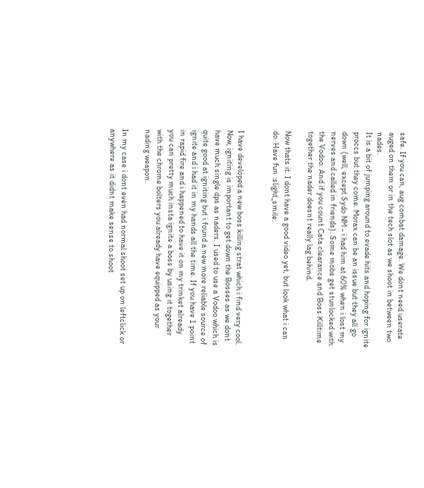safe. If you can, aug combat damage. We dont need userate auged on them or in the tech slot as we shoot in between two nades.
It is a bit of jumping around to evade hits and hoping for ignite proccs but they come. Morax can be an issue but they all go down (well, except Sydo NM - i had him at 60% when i lost my nerves and called in friends). Some mobs get stunlocked with the Vodoo. And if you count Cata clearance and Boss Killtime together the nader doesnt really lag behind.

Now thats it. I dont have a good video yet, but look what i can do. Have fun :slight_smile:


I have developed a new boss killing strat which i find very cool. Now, igniting is important to get down the Bosses as we dont have much single dps as naders. I used to use a Vodoo which is quite good at igniting but i found a new more reliable source of ignite and i had it in my hands all the time. If you have 1 point in rapid fire and i happened to have it on my trinket already you can pretty much insta ignite a boss by using it together with the chrome bolters you already have equipped as your nading weapon.

In my case i dont even had normal shoot set up on leftclick or anywhere as it didnt make sense to shoot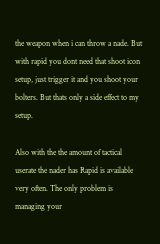the weapon when i can throw a nade. But with rapid you dont need that shoot icon setup, just trigger it and you shoot your bolters. But thats only a side effect to my setup.

Also with the the amount of tactical userate the nader has Rapid is available very often. The only problem is managing your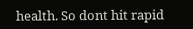health. So dont hit rapid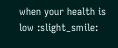when your health is low :slight_smile: